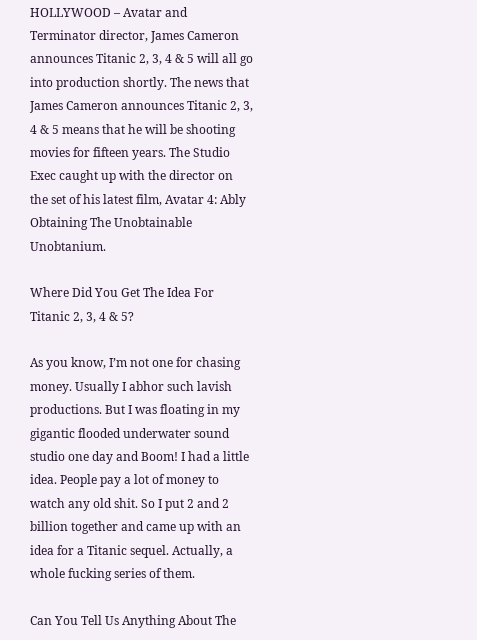HOLLYWOOD – Avatar and Terminator director, James Cameron announces Titanic 2, 3, 4 & 5 will all go into production shortly. The news that James Cameron announces Titanic 2, 3, 4 & 5 means that he will be shooting movies for fifteen years. The Studio Exec caught up with the director on the set of his latest film, Avatar 4: Ably Obtaining The Unobtainable Unobtanium.

Where Did You Get The Idea For Titanic 2, 3, 4 & 5?

As you know, I’m not one for chasing money. Usually I abhor such lavish productions. But I was floating in my gigantic flooded underwater sound studio one day and Boom! I had a little idea. People pay a lot of money to watch any old shit. So I put 2 and 2 billion together and came up with an idea for a Titanic sequel. Actually, a whole fucking series of them.

Can You Tell Us Anything About The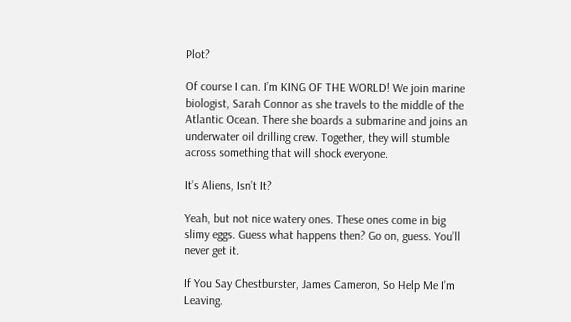Plot?

Of course I can. I’m KING OF THE WORLD! We join marine biologist, Sarah Connor as she travels to the middle of the Atlantic Ocean. There she boards a submarine and joins an underwater oil drilling crew. Together, they will stumble across something that will shock everyone.

It’s Aliens, Isn’t It?

Yeah, but not nice watery ones. These ones come in big slimy eggs. Guess what happens then? Go on, guess. You’ll never get it.

If You Say Chestburster, James Cameron, So Help Me I’m Leaving.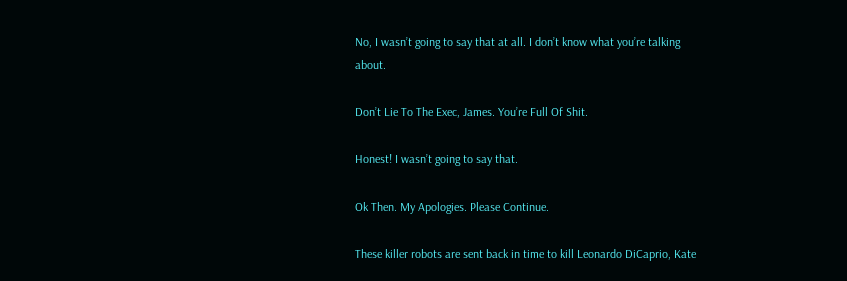No, I wasn’t going to say that at all. I don’t know what you’re talking about.

Don’t Lie To The Exec, James. You’re Full Of Shit.

Honest! I wasn’t going to say that.

Ok Then. My Apologies. Please Continue.

These killer robots are sent back in time to kill Leonardo DiCaprio, Kate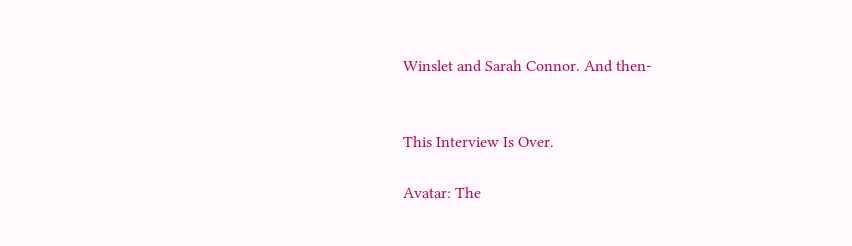Winslet and Sarah Connor. And then-


This Interview Is Over.

Avatar: The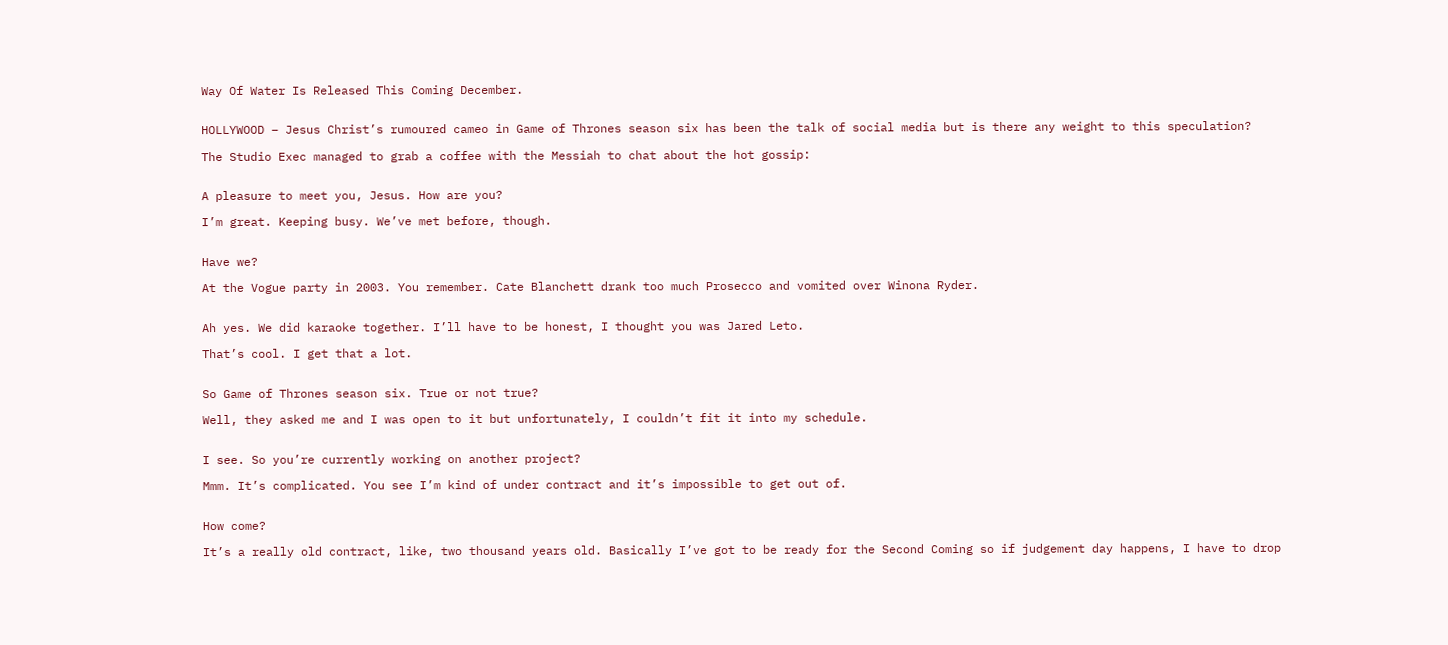Way Of Water Is Released This Coming December.


HOLLYWOOD – Jesus Christ’s rumoured cameo in Game of Thrones season six has been the talk of social media but is there any weight to this speculation?

The Studio Exec managed to grab a coffee with the Messiah to chat about the hot gossip:


A pleasure to meet you, Jesus. How are you?

I’m great. Keeping busy. We’ve met before, though.


Have we?

At the Vogue party in 2003. You remember. Cate Blanchett drank too much Prosecco and vomited over Winona Ryder.


Ah yes. We did karaoke together. I’ll have to be honest, I thought you was Jared Leto.

That’s cool. I get that a lot.


So Game of Thrones season six. True or not true?

Well, they asked me and I was open to it but unfortunately, I couldn’t fit it into my schedule.


I see. So you’re currently working on another project?

Mmm. It’s complicated. You see I’m kind of under contract and it’s impossible to get out of.


How come?

It’s a really old contract, like, two thousand years old. Basically I’ve got to be ready for the Second Coming so if judgement day happens, I have to drop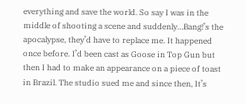everything and save the world. So say I was in the middle of shooting a scene and suddenly…Bang!’s the apocalypse, they’d have to replace me. It happened once before. I’d been cast as Goose in Top Gun but then I had to make an appearance on a piece of toast in Brazil. The studio sued me and since then, It’s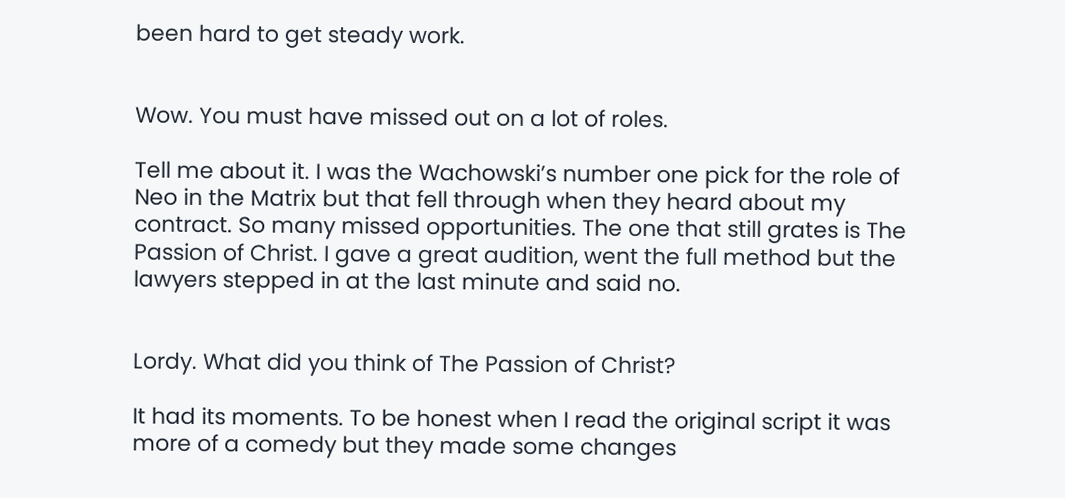been hard to get steady work.


Wow. You must have missed out on a lot of roles.

Tell me about it. I was the Wachowski’s number one pick for the role of Neo in the Matrix but that fell through when they heard about my contract. So many missed opportunities. The one that still grates is The Passion of Christ. I gave a great audition, went the full method but the lawyers stepped in at the last minute and said no.


Lordy. What did you think of The Passion of Christ?

It had its moments. To be honest when I read the original script it was more of a comedy but they made some changes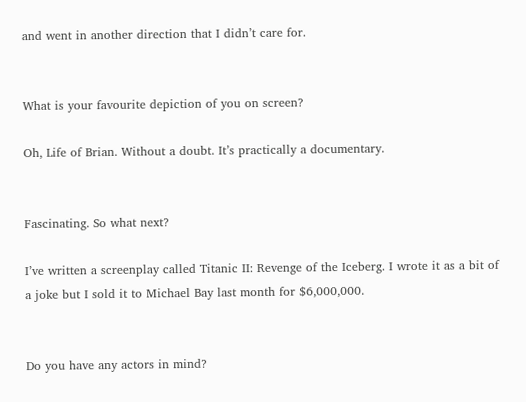and went in another direction that I didn’t care for.


What is your favourite depiction of you on screen?

Oh, Life of Brian. Without a doubt. It’s practically a documentary.


Fascinating. So what next?

I’ve written a screenplay called Titanic II: Revenge of the Iceberg. I wrote it as a bit of a joke but I sold it to Michael Bay last month for $6,000,000.


Do you have any actors in mind?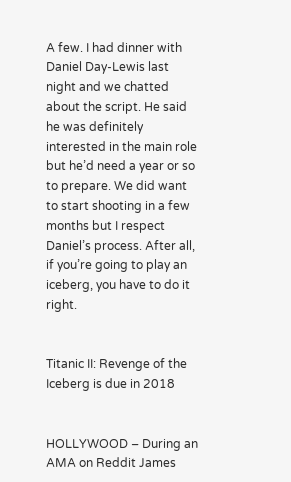A few. I had dinner with Daniel Day-Lewis last night and we chatted about the script. He said he was definitely interested in the main role but he’d need a year or so to prepare. We did want to start shooting in a few months but I respect Daniel’s process. After all, if you’re going to play an iceberg, you have to do it right.


Titanic II: Revenge of the Iceberg is due in 2018


HOLLYWOOD – During an AMA on Reddit James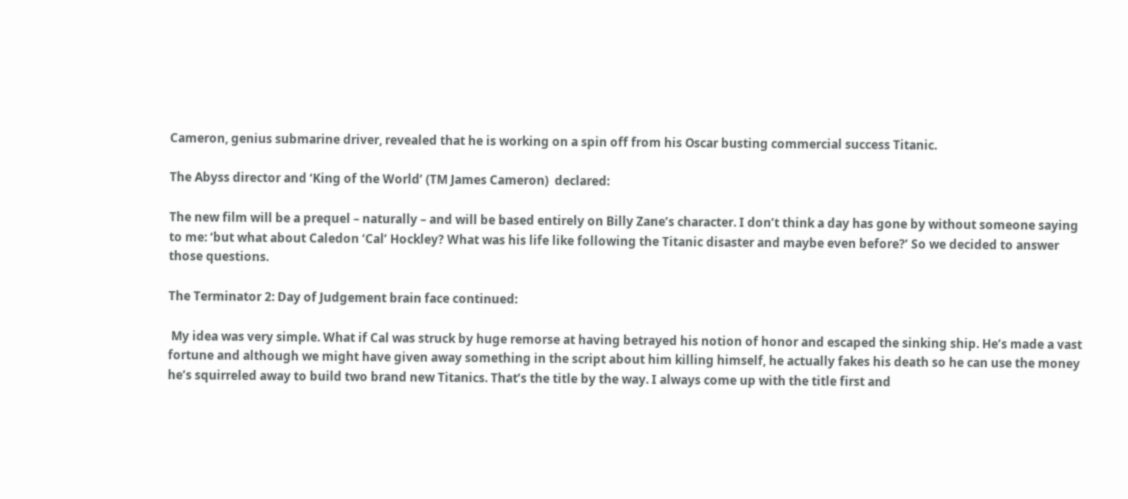Cameron, genius submarine driver, revealed that he is working on a spin off from his Oscar busting commercial success Titanic.

The Abyss director and ‘King of the World’ (TM James Cameron)  declared:

The new film will be a prequel – naturally – and will be based entirely on Billy Zane’s character. I don’t think a day has gone by without someone saying to me: ‘but what about Caledon ‘Cal’ Hockley? What was his life like following the Titanic disaster and maybe even before?’ So we decided to answer those questions.

The Terminator 2: Day of Judgement brain face continued:

 My idea was very simple. What if Cal was struck by huge remorse at having betrayed his notion of honor and escaped the sinking ship. He’s made a vast fortune and although we might have given away something in the script about him killing himself, he actually fakes his death so he can use the money he’s squirreled away to build two brand new Titanics. That’s the title by the way. I always come up with the title first and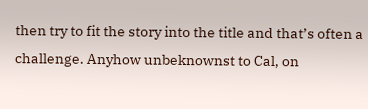then try to fit the story into the title and that’s often a challenge. Anyhow unbeknownst to Cal, on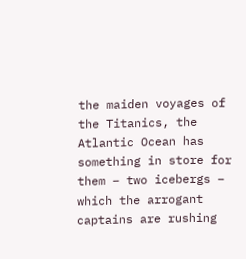the maiden voyages of the Titanics, the Atlantic Ocean has something in store for them – two icebergs – which the arrogant captains are rushing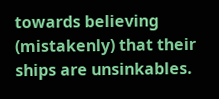towards believing (mistakenly) that their ships are unsinkables.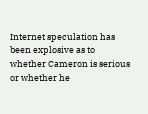Internet speculation has been explosive as to whether Cameron is serious or whether he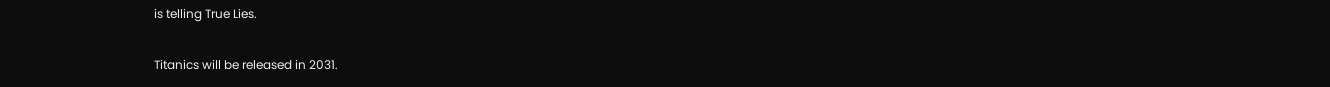is telling True Lies.

Titanics will be released in 2031.